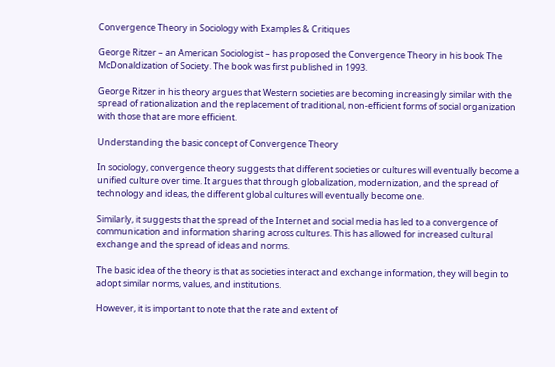Convergence Theory in Sociology with Examples & Critiques

George Ritzer – an American Sociologist – has proposed the Convergence Theory in his book The McDonaldization of Society. The book was first published in 1993.

George Ritzer in his theory argues that Western societies are becoming increasingly similar with the spread of rationalization and the replacement of traditional, non-efficient forms of social organization with those that are more efficient.

Understanding the basic concept of Convergence Theory

In sociology, convergence theory suggests that different societies or cultures will eventually become a unified culture over time. It argues that through globalization, modernization, and the spread of technology and ideas, the different global cultures will eventually become one.

Similarly, it suggests that the spread of the Internet and social media has led to a convergence of communication and information sharing across cultures. This has allowed for increased cultural exchange and the spread of ideas and norms.

The basic idea of the theory is that as societies interact and exchange information, they will begin to adopt similar norms, values, and institutions.

However, it is important to note that the rate and extent of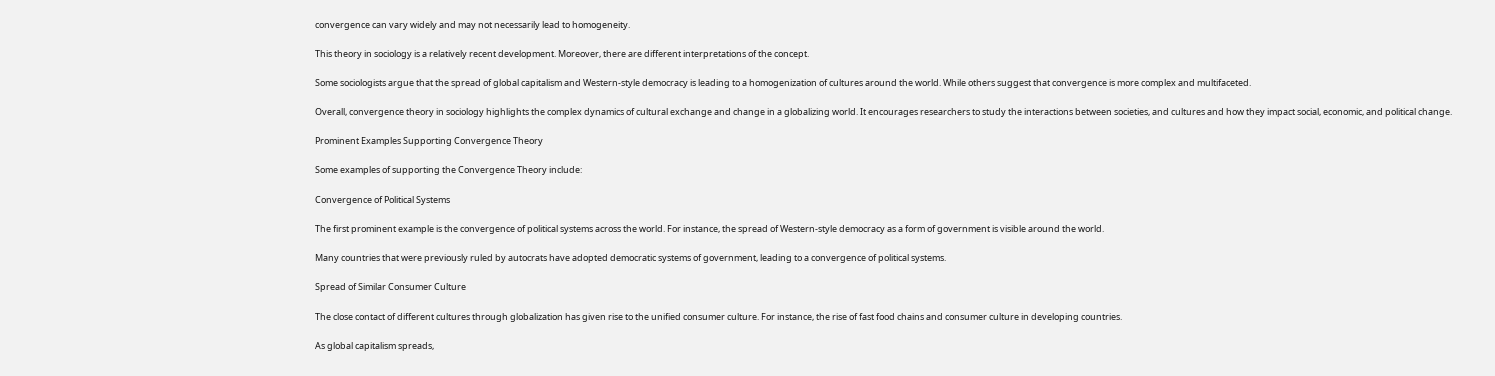convergence can vary widely and may not necessarily lead to homogeneity.

This theory in sociology is a relatively recent development. Moreover, there are different interpretations of the concept.

Some sociologists argue that the spread of global capitalism and Western-style democracy is leading to a homogenization of cultures around the world. While others suggest that convergence is more complex and multifaceted.

Overall, convergence theory in sociology highlights the complex dynamics of cultural exchange and change in a globalizing world. It encourages researchers to study the interactions between societies, and cultures and how they impact social, economic, and political change.

Prominent Examples Supporting Convergence Theory

Some examples of supporting the Convergence Theory include:

Convergence of Political Systems

The first prominent example is the convergence of political systems across the world. For instance, the spread of Western-style democracy as a form of government is visible around the world.

Many countries that were previously ruled by autocrats have adopted democratic systems of government, leading to a convergence of political systems.

Spread of Similar Consumer Culture

The close contact of different cultures through globalization has given rise to the unified consumer culture. For instance, the rise of fast food chains and consumer culture in developing countries.

As global capitalism spreads,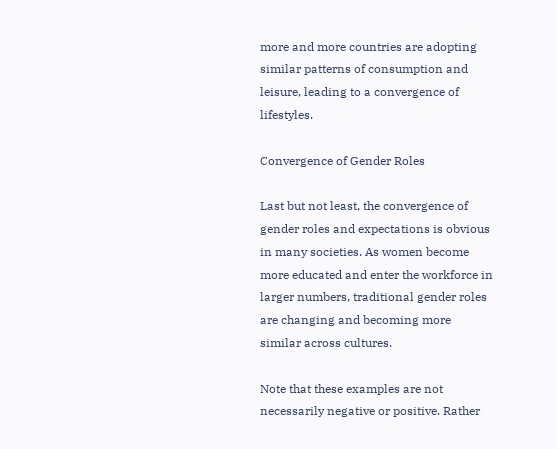more and more countries are adopting similar patterns of consumption and leisure, leading to a convergence of lifestyles.

Convergence of Gender Roles

Last but not least, the convergence of gender roles and expectations is obvious in many societies. As women become more educated and enter the workforce in larger numbers, traditional gender roles are changing and becoming more similar across cultures.

Note that these examples are not necessarily negative or positive. Rather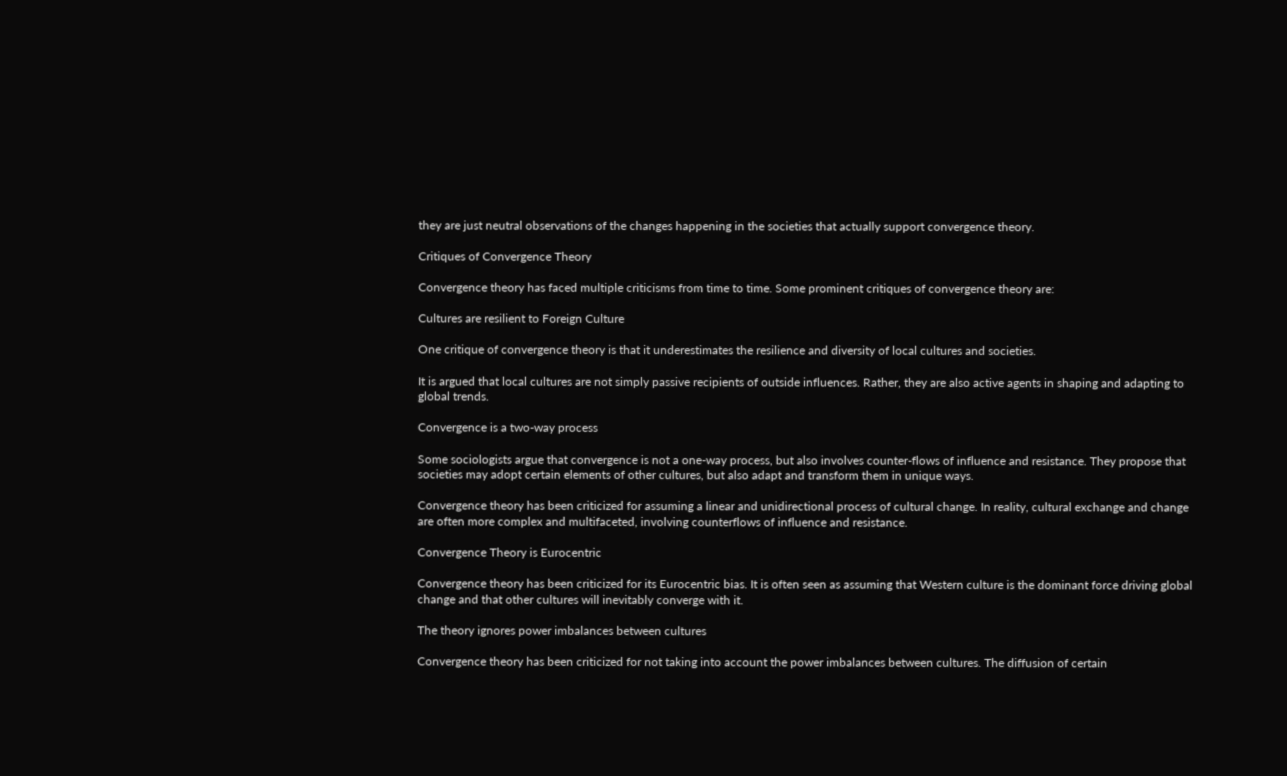they are just neutral observations of the changes happening in the societies that actually support convergence theory.

Critiques of Convergence Theory

Convergence theory has faced multiple criticisms from time to time. Some prominent critiques of convergence theory are:

Cultures are resilient to Foreign Culture

One critique of convergence theory is that it underestimates the resilience and diversity of local cultures and societies.

It is argued that local cultures are not simply passive recipients of outside influences. Rather, they are also active agents in shaping and adapting to global trends.

Convergence is a two-way process

Some sociologists argue that convergence is not a one-way process, but also involves counter-flows of influence and resistance. They propose that societies may adopt certain elements of other cultures, but also adapt and transform them in unique ways.

Convergence theory has been criticized for assuming a linear and unidirectional process of cultural change. In reality, cultural exchange and change are often more complex and multifaceted, involving counterflows of influence and resistance.

Convergence Theory is Eurocentric

Convergence theory has been criticized for its Eurocentric bias. It is often seen as assuming that Western culture is the dominant force driving global change and that other cultures will inevitably converge with it.

The theory ignores power imbalances between cultures

Convergence theory has been criticized for not taking into account the power imbalances between cultures. The diffusion of certain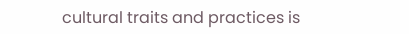cultural traits and practices is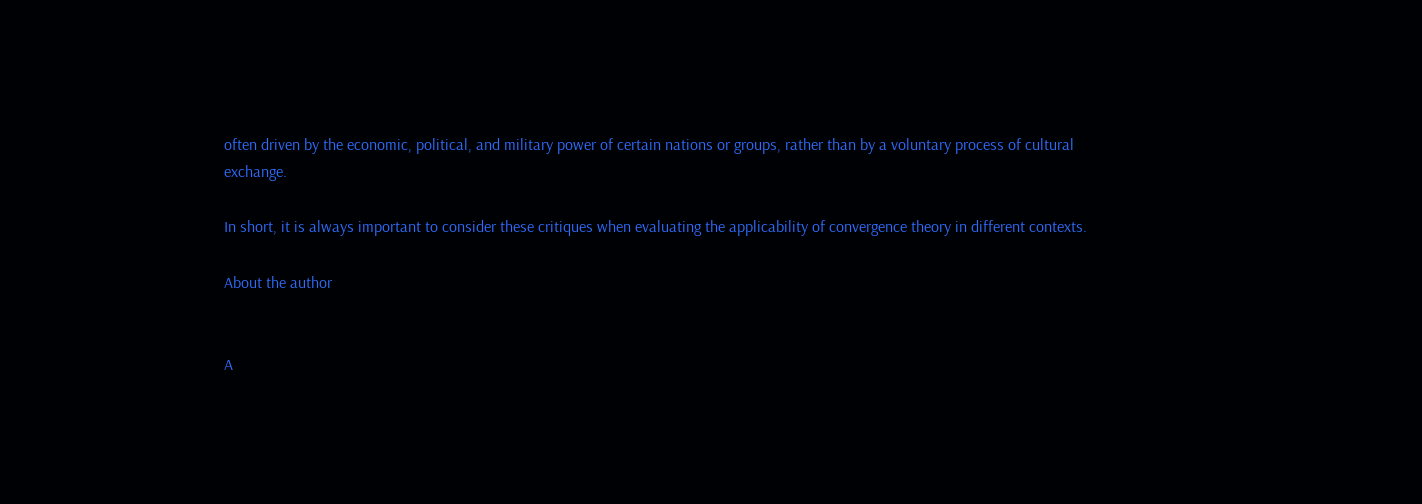often driven by the economic, political, and military power of certain nations or groups, rather than by a voluntary process of cultural exchange.

In short, it is always important to consider these critiques when evaluating the applicability of convergence theory in different contexts.

About the author


A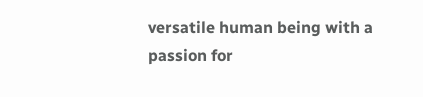versatile human being with a passion for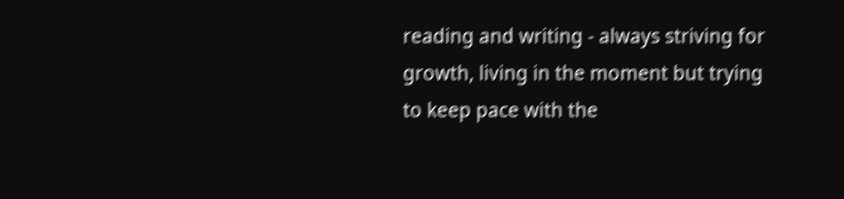reading and writing - always striving for growth, living in the moment but trying to keep pace with the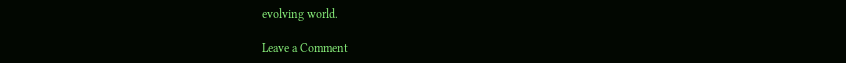evolving world.

Leave a Comment